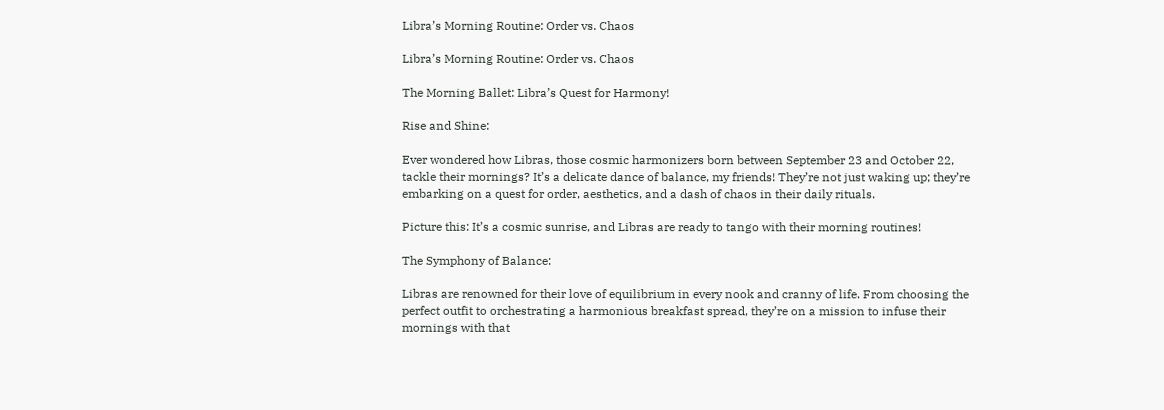Libra’s Morning Routine: Order vs. Chaos

Libra’s Morning Routine: Order vs. Chaos

The Morning Ballet: Libra’s Quest for Harmony!

Rise and Shine:

Ever wondered how Libras, those cosmic harmonizers born between September 23 and October 22, tackle their mornings? It’s a delicate dance of balance, my friends! They’re not just waking up; they’re embarking on a quest for order, aesthetics, and a dash of chaos in their daily rituals.

Picture this: It’s a cosmic sunrise, and Libras are ready to tango with their morning routines!

The Symphony of Balance:

Libras are renowned for their love of equilibrium in every nook and cranny of life. From choosing the perfect outfit to orchestrating a harmonious breakfast spread, they’re on a mission to infuse their mornings with that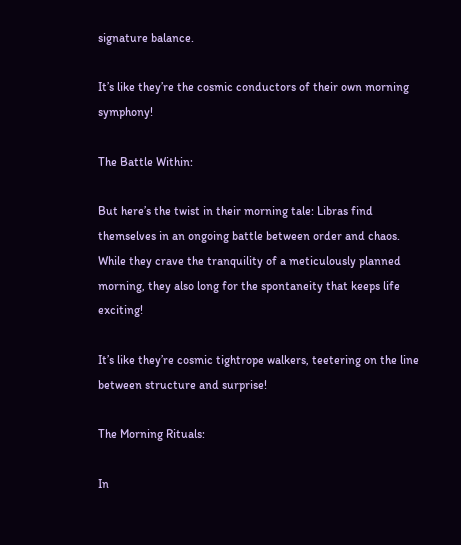signature balance.

It’s like they’re the cosmic conductors of their own morning symphony!

The Battle Within:

But here’s the twist in their morning tale: Libras find themselves in an ongoing battle between order and chaos. While they crave the tranquility of a meticulously planned morning, they also long for the spontaneity that keeps life exciting!

It’s like they’re cosmic tightrope walkers, teetering on the line between structure and surprise!

The Morning Rituals:

In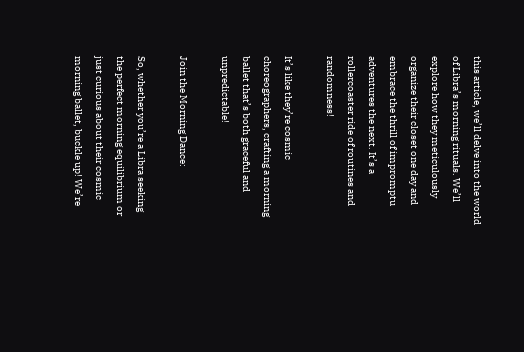this article, we’ll delve into the world of Libra’s morning rituals. We’ll explore how they meticulously organize their closet one day and embrace the thrill of impromptu adventures the next. It’s a rollercoaster ride of routines and randomness!

It’s like they’re cosmic choreographers, crafting a morning ballet that’s both graceful and unpredictable!

Join the Morning Dance:

So, whether you’re a Libra seeking the perfect morning equilibrium or just curious about their cosmic morning ballet, buckle up! We’re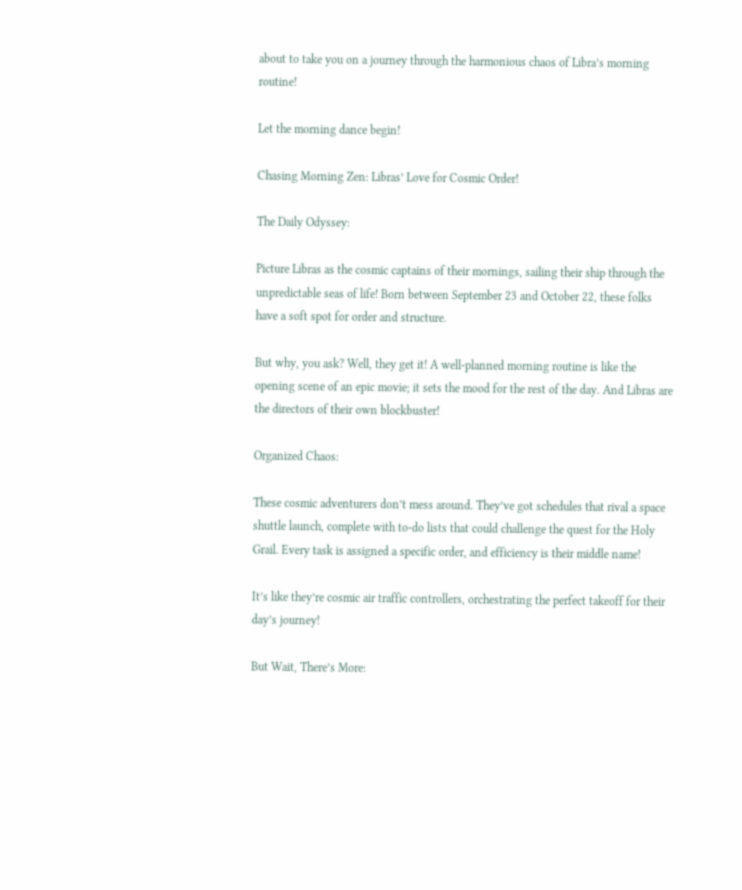about to take you on a journey through the harmonious chaos of Libra’s morning routine!

Let the morning dance begin!

Chasing Morning Zen: Libras’ Love for Cosmic Order!

The Daily Odyssey:

Picture Libras as the cosmic captains of their mornings, sailing their ship through the unpredictable seas of life! Born between September 23 and October 22, these folks have a soft spot for order and structure.

But why, you ask? Well, they get it! A well-planned morning routine is like the opening scene of an epic movie; it sets the mood for the rest of the day. And Libras are the directors of their own blockbuster!

Organized Chaos:

These cosmic adventurers don’t mess around. They’ve got schedules that rival a space shuttle launch, complete with to-do lists that could challenge the quest for the Holy Grail. Every task is assigned a specific order, and efficiency is their middle name!

It’s like they’re cosmic air traffic controllers, orchestrating the perfect takeoff for their day’s journey!

But Wait, There’s More: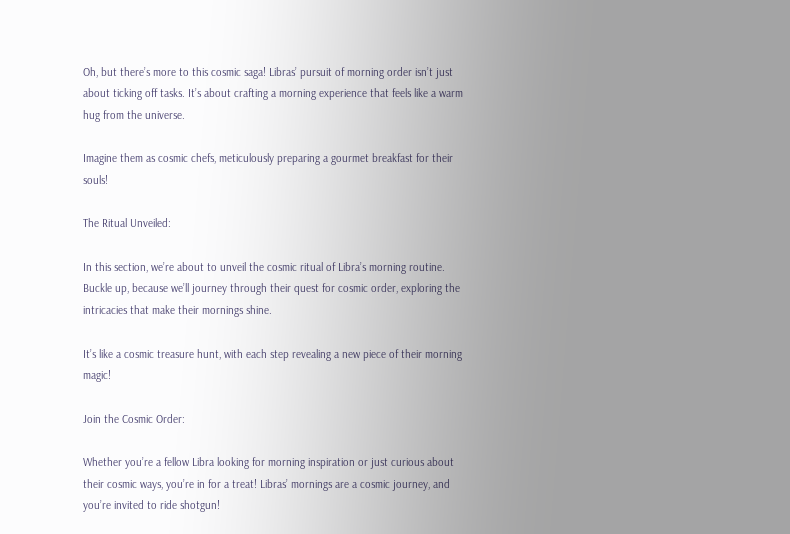Oh, but there’s more to this cosmic saga! Libras’ pursuit of morning order isn’t just about ticking off tasks. It’s about crafting a morning experience that feels like a warm hug from the universe.

Imagine them as cosmic chefs, meticulously preparing a gourmet breakfast for their souls!

The Ritual Unveiled:

In this section, we’re about to unveil the cosmic ritual of Libra’s morning routine. Buckle up, because we’ll journey through their quest for cosmic order, exploring the intricacies that make their mornings shine.

It’s like a cosmic treasure hunt, with each step revealing a new piece of their morning magic!

Join the Cosmic Order:

Whether you’re a fellow Libra looking for morning inspiration or just curious about their cosmic ways, you’re in for a treat! Libras’ mornings are a cosmic journey, and you’re invited to ride shotgun!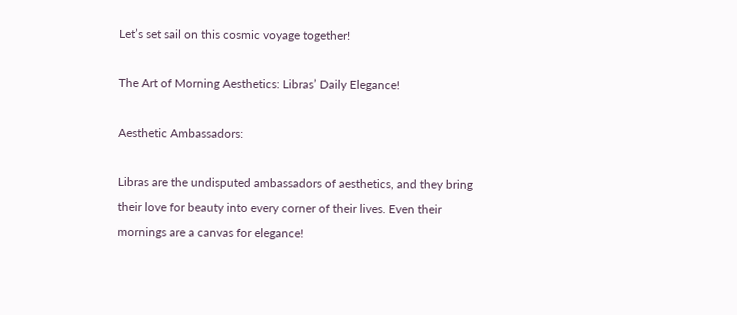Let’s set sail on this cosmic voyage together!

The Art of Morning Aesthetics: Libras’ Daily Elegance!

Aesthetic Ambassadors:

Libras are the undisputed ambassadors of aesthetics, and they bring their love for beauty into every corner of their lives. Even their mornings are a canvas for elegance!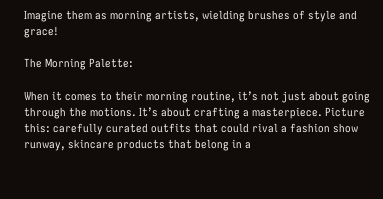Imagine them as morning artists, wielding brushes of style and grace!

The Morning Palette:

When it comes to their morning routine, it’s not just about going through the motions. It’s about crafting a masterpiece. Picture this: carefully curated outfits that could rival a fashion show runway, skincare products that belong in a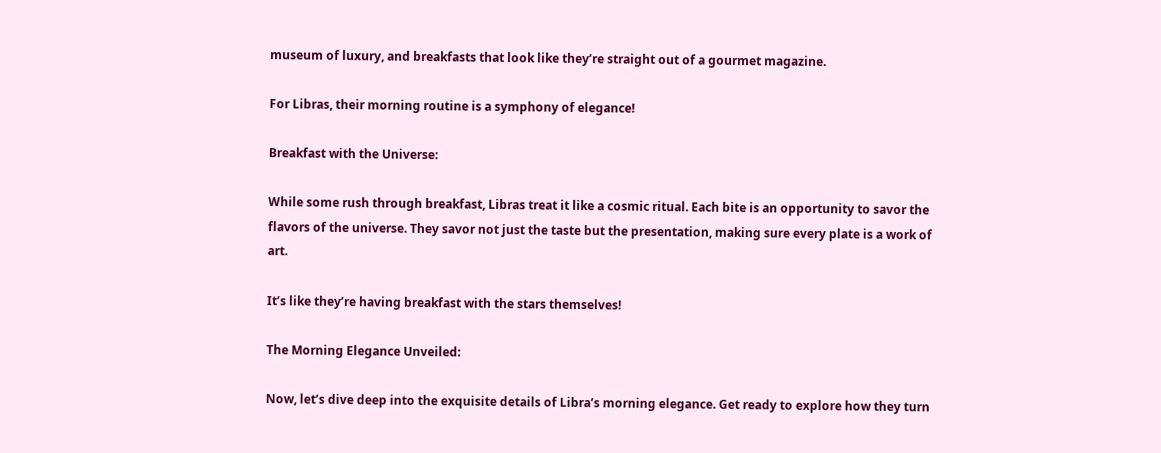museum of luxury, and breakfasts that look like they’re straight out of a gourmet magazine.

For Libras, their morning routine is a symphony of elegance!

Breakfast with the Universe:

While some rush through breakfast, Libras treat it like a cosmic ritual. Each bite is an opportunity to savor the flavors of the universe. They savor not just the taste but the presentation, making sure every plate is a work of art.

It’s like they’re having breakfast with the stars themselves!

The Morning Elegance Unveiled:

Now, let’s dive deep into the exquisite details of Libra’s morning elegance. Get ready to explore how they turn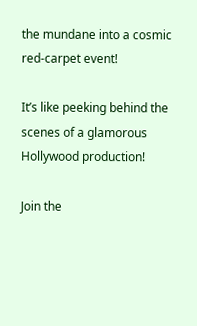the mundane into a cosmic red-carpet event!

It’s like peeking behind the scenes of a glamorous Hollywood production!

Join the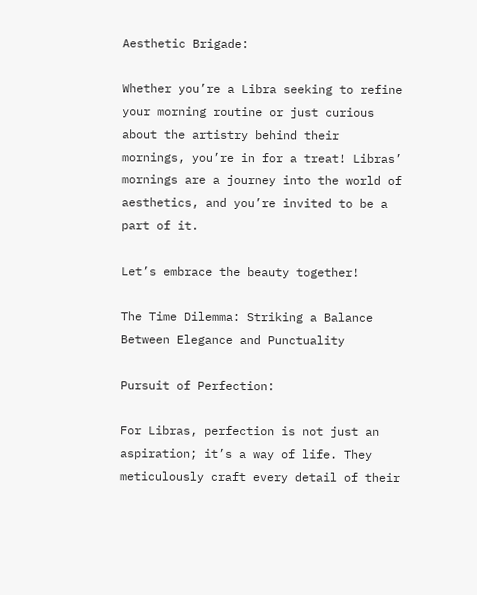Aesthetic Brigade:

Whether you’re a Libra seeking to refine your morning routine or just curious about the artistry behind their mornings, you’re in for a treat! Libras’ mornings are a journey into the world of aesthetics, and you’re invited to be a part of it.

Let’s embrace the beauty together!

The Time Dilemma: Striking a Balance Between Elegance and Punctuality

Pursuit of Perfection:

For Libras, perfection is not just an aspiration; it’s a way of life. They meticulously craft every detail of their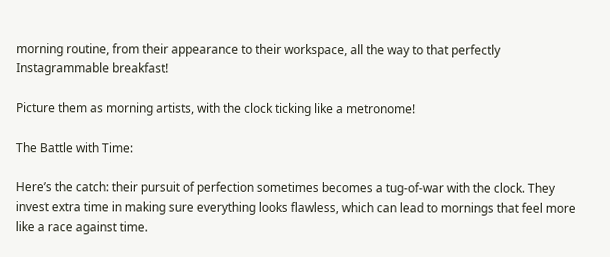morning routine, from their appearance to their workspace, all the way to that perfectly Instagrammable breakfast!

Picture them as morning artists, with the clock ticking like a metronome!

The Battle with Time:

Here’s the catch: their pursuit of perfection sometimes becomes a tug-of-war with the clock. They invest extra time in making sure everything looks flawless, which can lead to mornings that feel more like a race against time.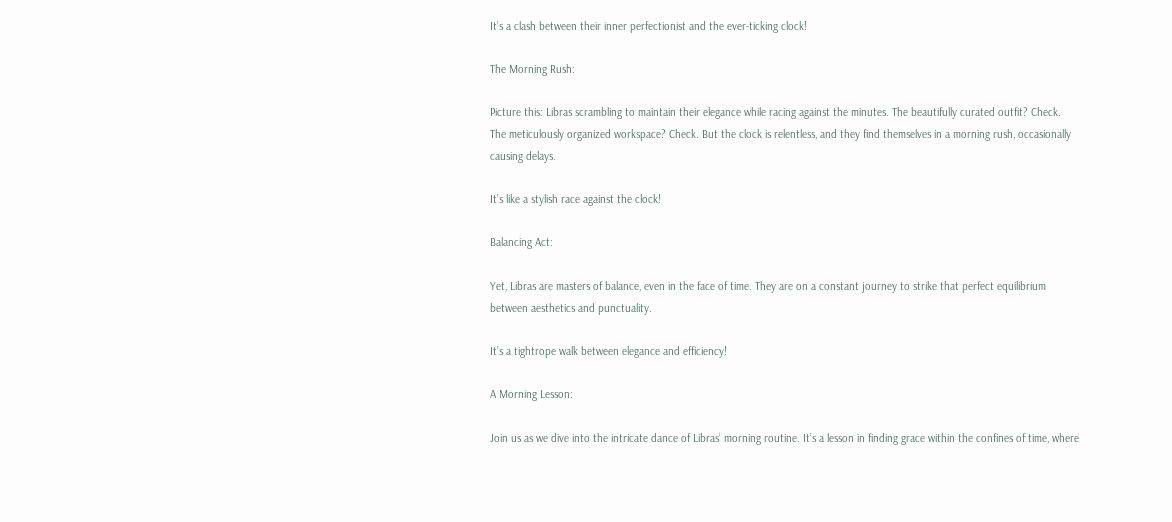It’s a clash between their inner perfectionist and the ever-ticking clock!

The Morning Rush:

Picture this: Libras scrambling to maintain their elegance while racing against the minutes. The beautifully curated outfit? Check. The meticulously organized workspace? Check. But the clock is relentless, and they find themselves in a morning rush, occasionally causing delays.

It’s like a stylish race against the clock!

Balancing Act:

Yet, Libras are masters of balance, even in the face of time. They are on a constant journey to strike that perfect equilibrium between aesthetics and punctuality.

It’s a tightrope walk between elegance and efficiency!

A Morning Lesson:

Join us as we dive into the intricate dance of Libras’ morning routine. It’s a lesson in finding grace within the confines of time, where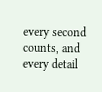every second counts, and every detail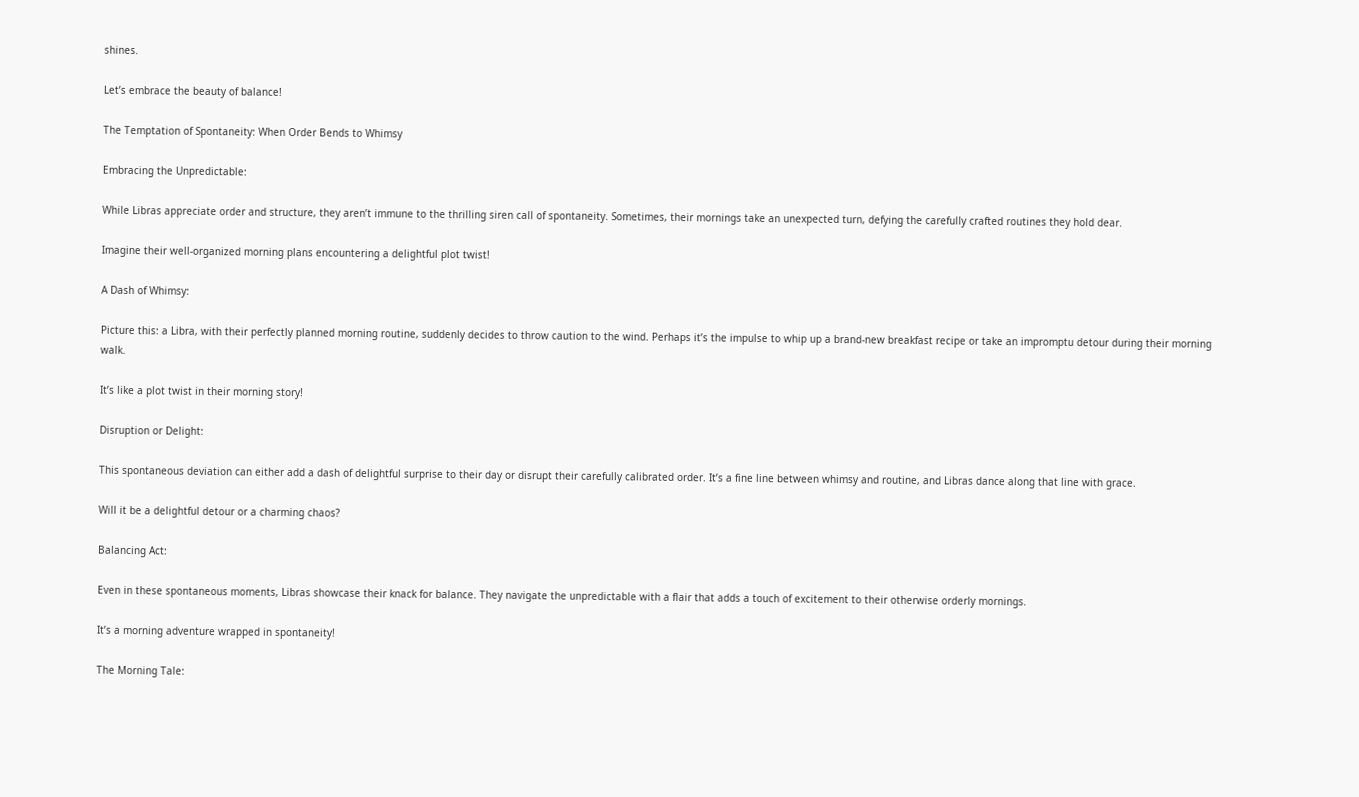shines.

Let’s embrace the beauty of balance!

The Temptation of Spontaneity: When Order Bends to Whimsy

Embracing the Unpredictable:

While Libras appreciate order and structure, they aren’t immune to the thrilling siren call of spontaneity. Sometimes, their mornings take an unexpected turn, defying the carefully crafted routines they hold dear.

Imagine their well-organized morning plans encountering a delightful plot twist!

A Dash of Whimsy:

Picture this: a Libra, with their perfectly planned morning routine, suddenly decides to throw caution to the wind. Perhaps it’s the impulse to whip up a brand-new breakfast recipe or take an impromptu detour during their morning walk.

It’s like a plot twist in their morning story!

Disruption or Delight:

This spontaneous deviation can either add a dash of delightful surprise to their day or disrupt their carefully calibrated order. It’s a fine line between whimsy and routine, and Libras dance along that line with grace.

Will it be a delightful detour or a charming chaos?

Balancing Act:

Even in these spontaneous moments, Libras showcase their knack for balance. They navigate the unpredictable with a flair that adds a touch of excitement to their otherwise orderly mornings.

It’s a morning adventure wrapped in spontaneity!

The Morning Tale: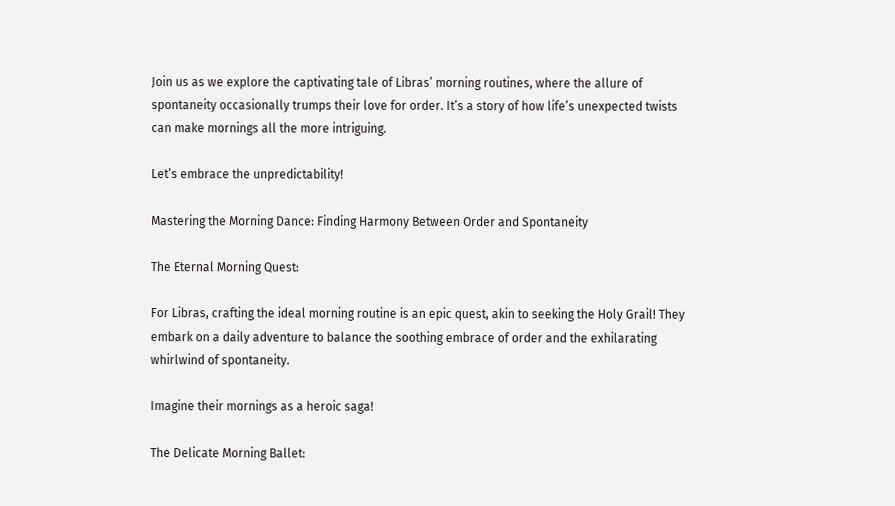Join us as we explore the captivating tale of Libras’ morning routines, where the allure of spontaneity occasionally trumps their love for order. It’s a story of how life’s unexpected twists can make mornings all the more intriguing.

Let’s embrace the unpredictability!

Mastering the Morning Dance: Finding Harmony Between Order and Spontaneity

The Eternal Morning Quest:

For Libras, crafting the ideal morning routine is an epic quest, akin to seeking the Holy Grail! They embark on a daily adventure to balance the soothing embrace of order and the exhilarating whirlwind of spontaneity.

Imagine their mornings as a heroic saga!

The Delicate Morning Ballet: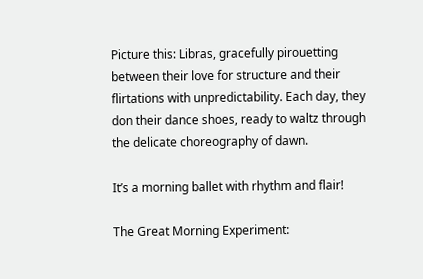Picture this: Libras, gracefully pirouetting between their love for structure and their flirtations with unpredictability. Each day, they don their dance shoes, ready to waltz through the delicate choreography of dawn.

It’s a morning ballet with rhythm and flair!

The Great Morning Experiment: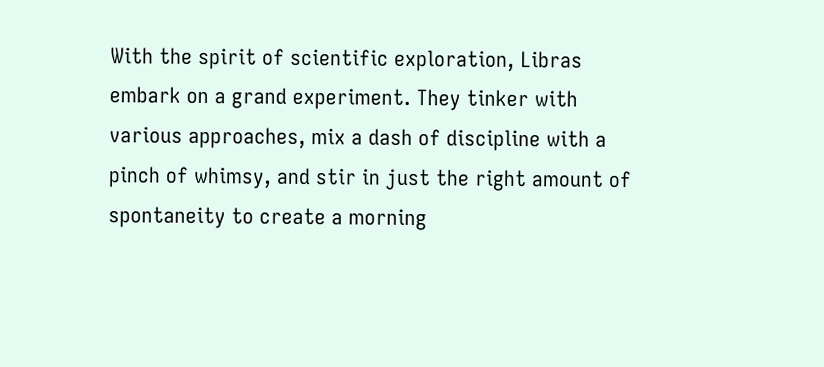With the spirit of scientific exploration, Libras embark on a grand experiment. They tinker with various approaches, mix a dash of discipline with a pinch of whimsy, and stir in just the right amount of spontaneity to create a morning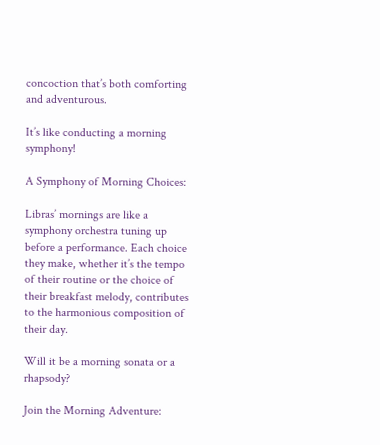concoction that’s both comforting and adventurous.

It’s like conducting a morning symphony!

A Symphony of Morning Choices:

Libras’ mornings are like a symphony orchestra tuning up before a performance. Each choice they make, whether it’s the tempo of their routine or the choice of their breakfast melody, contributes to the harmonious composition of their day.

Will it be a morning sonata or a rhapsody?

Join the Morning Adventure: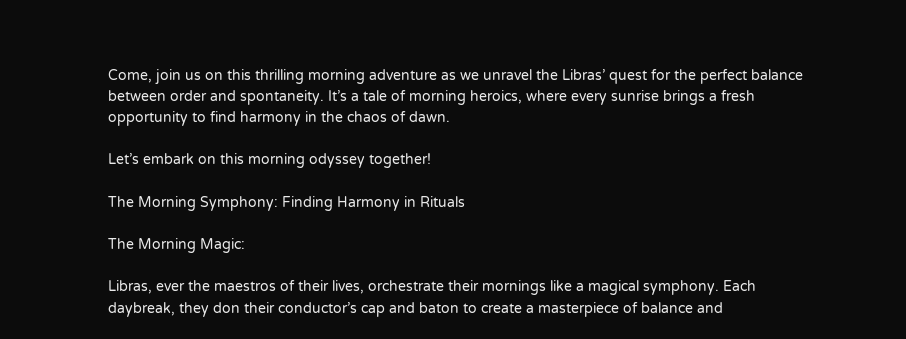Come, join us on this thrilling morning adventure as we unravel the Libras’ quest for the perfect balance between order and spontaneity. It’s a tale of morning heroics, where every sunrise brings a fresh opportunity to find harmony in the chaos of dawn.

Let’s embark on this morning odyssey together!

The Morning Symphony: Finding Harmony in Rituals

The Morning Magic:

Libras, ever the maestros of their lives, orchestrate their mornings like a magical symphony. Each daybreak, they don their conductor’s cap and baton to create a masterpiece of balance and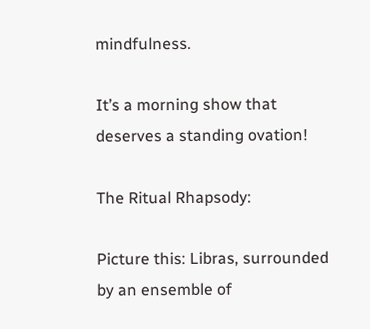mindfulness.

It’s a morning show that deserves a standing ovation!

The Ritual Rhapsody:

Picture this: Libras, surrounded by an ensemble of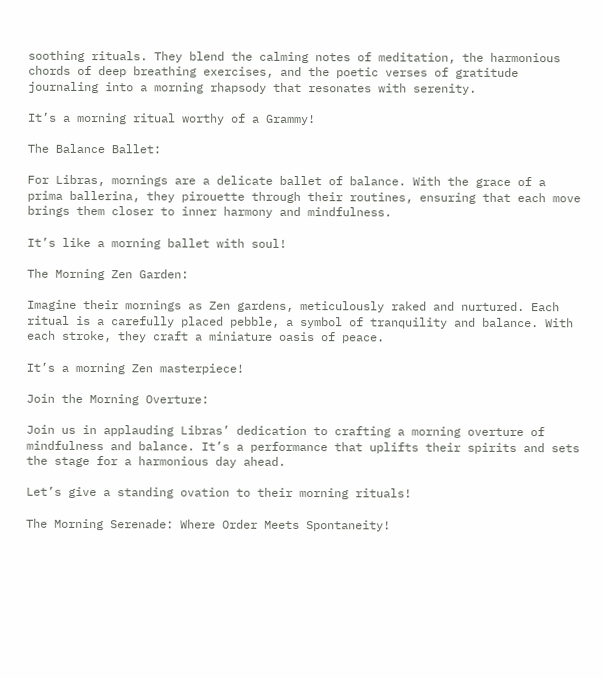soothing rituals. They blend the calming notes of meditation, the harmonious chords of deep breathing exercises, and the poetic verses of gratitude journaling into a morning rhapsody that resonates with serenity.

It’s a morning ritual worthy of a Grammy!

The Balance Ballet:

For Libras, mornings are a delicate ballet of balance. With the grace of a prima ballerina, they pirouette through their routines, ensuring that each move brings them closer to inner harmony and mindfulness.

It’s like a morning ballet with soul!

The Morning Zen Garden:

Imagine their mornings as Zen gardens, meticulously raked and nurtured. Each ritual is a carefully placed pebble, a symbol of tranquility and balance. With each stroke, they craft a miniature oasis of peace.

It’s a morning Zen masterpiece!

Join the Morning Overture:

Join us in applauding Libras’ dedication to crafting a morning overture of mindfulness and balance. It’s a performance that uplifts their spirits and sets the stage for a harmonious day ahead.

Let’s give a standing ovation to their morning rituals!

The Morning Serenade: Where Order Meets Spontaneity!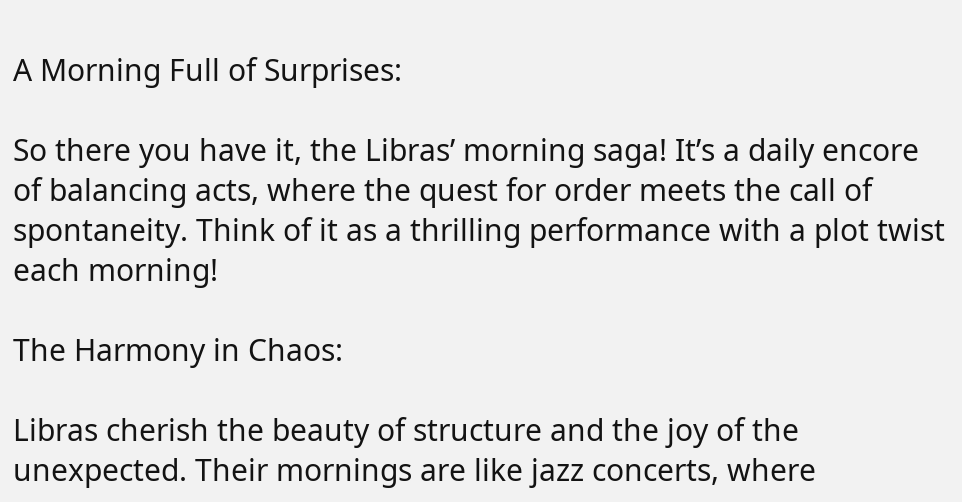A Morning Full of Surprises:

So there you have it, the Libras’ morning saga! It’s a daily encore of balancing acts, where the quest for order meets the call of spontaneity. Think of it as a thrilling performance with a plot twist each morning!

The Harmony in Chaos:

Libras cherish the beauty of structure and the joy of the unexpected. Their mornings are like jazz concerts, where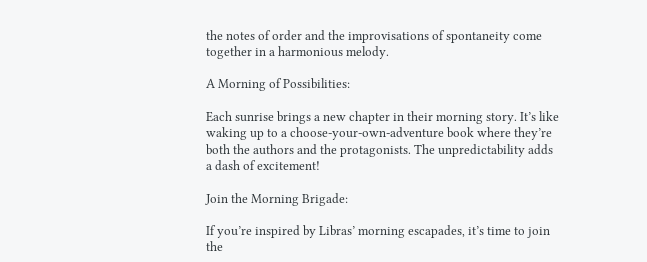the notes of order and the improvisations of spontaneity come together in a harmonious melody.

A Morning of Possibilities:

Each sunrise brings a new chapter in their morning story. It’s like waking up to a choose-your-own-adventure book where they’re both the authors and the protagonists. The unpredictability adds a dash of excitement!

Join the Morning Brigade:

If you’re inspired by Libras’ morning escapades, it’s time to join the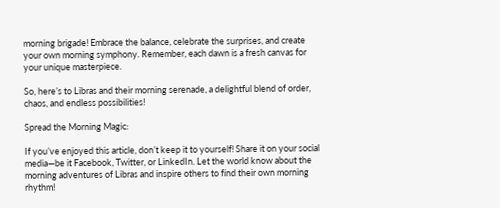morning brigade! Embrace the balance, celebrate the surprises, and create your own morning symphony. Remember, each dawn is a fresh canvas for your unique masterpiece.

So, here’s to Libras and their morning serenade, a delightful blend of order, chaos, and endless possibilities!

Spread the Morning Magic:

If you’ve enjoyed this article, don’t keep it to yourself! Share it on your social media—be it Facebook, Twitter, or LinkedIn. Let the world know about the morning adventures of Libras and inspire others to find their own morning rhythm!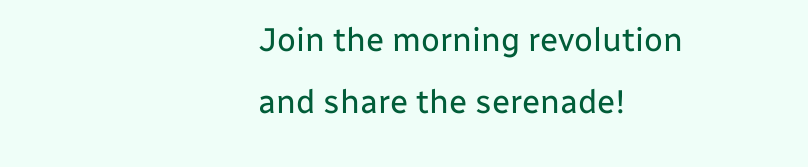Join the morning revolution and share the serenade!